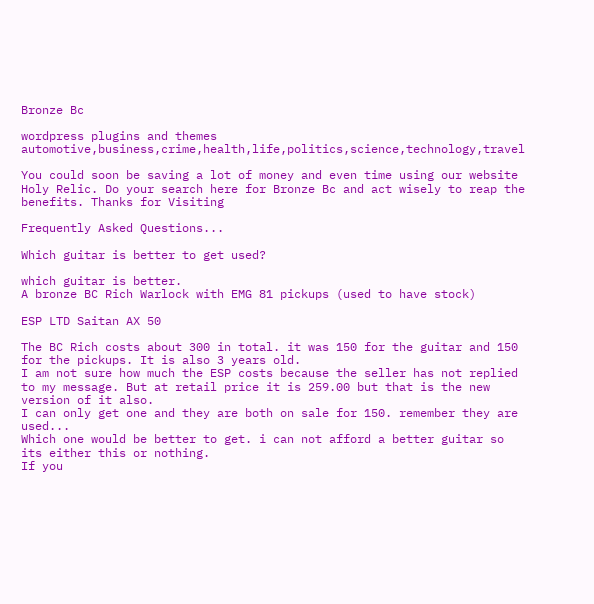Bronze Bc

wordpress plugins and themes automotive,business,crime,health,life,politics,science,technology,travel

You could soon be saving a lot of money and even time using our website Holy Relic. Do your search here for Bronze Bc and act wisely to reap the benefits. Thanks for Visiting

Frequently Asked Questions...

Which guitar is better to get used?

which guitar is better.
A bronze BC Rich Warlock with EMG 81 pickups (used to have stock)

ESP LTD Saitan AX 50

The BC Rich costs about 300 in total. it was 150 for the guitar and 150 for the pickups. It is also 3 years old.
I am not sure how much the ESP costs because the seller has not replied to my message. But at retail price it is 259.00 but that is the new version of it also.
I can only get one and they are both on sale for 150. remember they are used...
Which one would be better to get. i can not afford a better guitar so its either this or nothing.
If you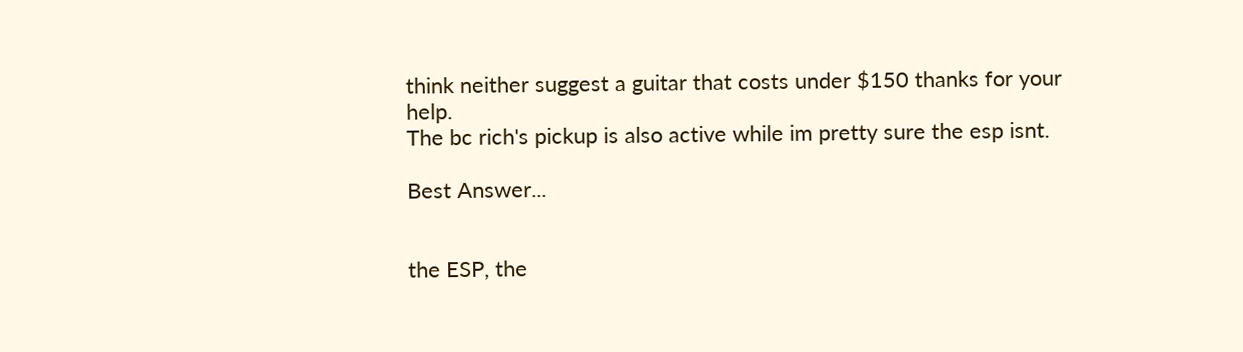think neither suggest a guitar that costs under $150 thanks for your help.
The bc rich's pickup is also active while im pretty sure the esp isnt.

Best Answer...


the ESP, the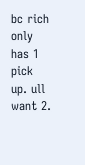bc rich only has 1 pick up. ull want 2.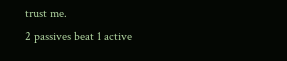trust me.
2 passives beat 1 active